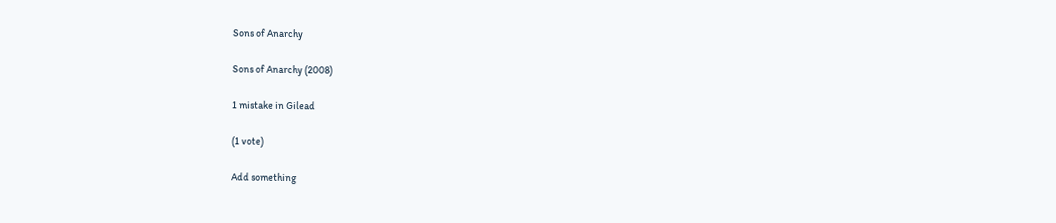Sons of Anarchy

Sons of Anarchy (2008)

1 mistake in Gilead

(1 vote)

Add something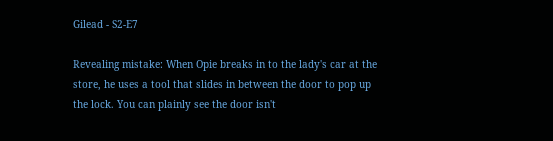Gilead - S2-E7

Revealing mistake: When Opie breaks in to the lady's car at the store, he uses a tool that slides in between the door to pop up the lock. You can plainly see the door isn't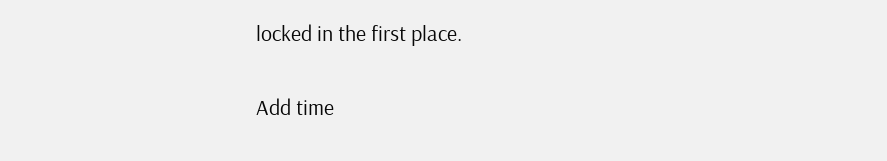locked in the first place.

Add time